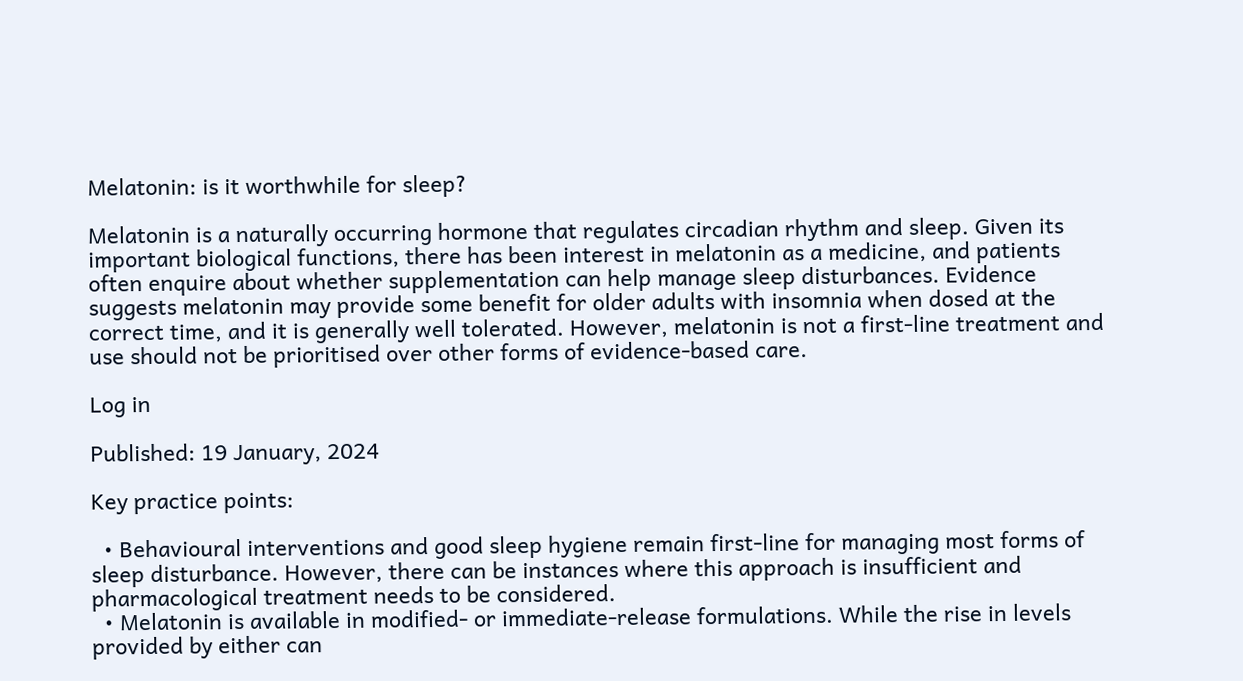Melatonin: is it worthwhile for sleep?

Melatonin is a naturally occurring hormone that regulates circadian rhythm and sleep. Given its important biological functions, there has been interest in melatonin as a medicine, and patients often enquire about whether supplementation can help manage sleep disturbances. Evidence suggests melatonin may provide some benefit for older adults with insomnia when dosed at the correct time, and it is generally well tolerated. However, melatonin is not a first-line treatment and use should not be prioritised over other forms of evidence-based care.

Log in

Published: 19 January, 2024

Key practice points:

  • Behavioural interventions and good sleep hygiene remain first-line for managing most forms of sleep disturbance. However, there can be instances where this approach is insufficient and pharmacological treatment needs to be considered.
  • Melatonin is available in modified- or immediate-release formulations. While the rise in levels provided by either can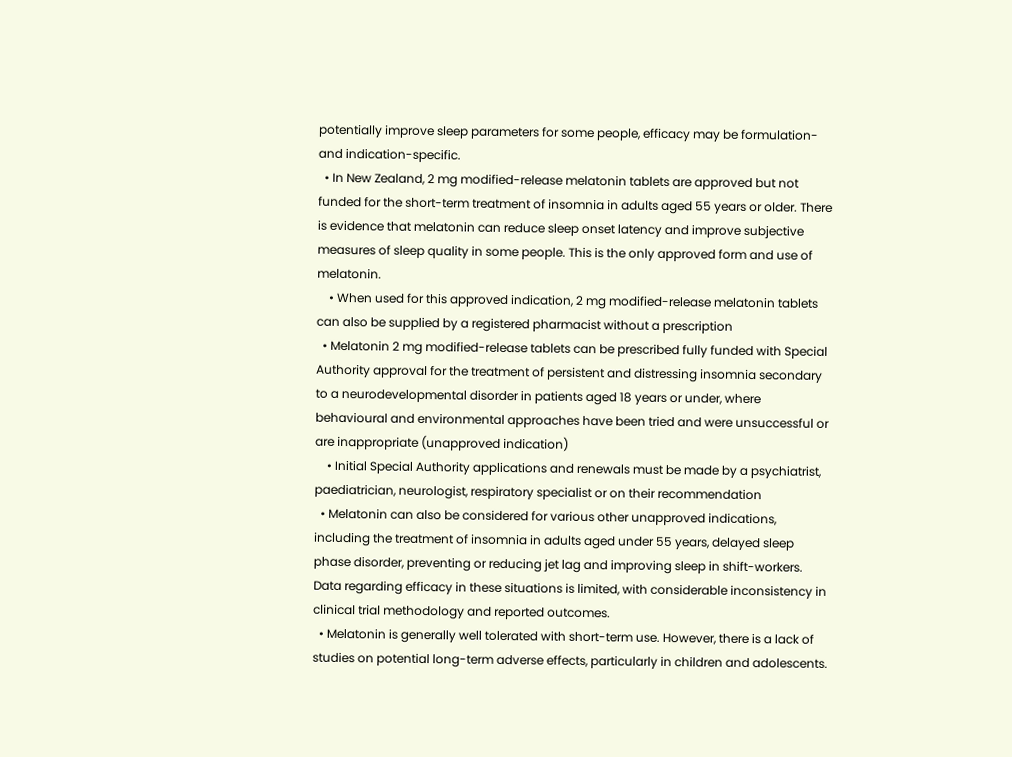potentially improve sleep parameters for some people, efficacy may be formulation- and indication-specific.
  • In New Zealand, 2 mg modified-release melatonin tablets are approved but not funded for the short-term treatment of insomnia in adults aged 55 years or older. There is evidence that melatonin can reduce sleep onset latency and improve subjective measures of sleep quality in some people. This is the only approved form and use of melatonin.
    • When used for this approved indication, 2 mg modified-release melatonin tablets can also be supplied by a registered pharmacist without a prescription
  • Melatonin 2 mg modified-release tablets can be prescribed fully funded with Special Authority approval for the treatment of persistent and distressing insomnia secondary to a neurodevelopmental disorder in patients aged 18 years or under, where behavioural and environmental approaches have been tried and were unsuccessful or are inappropriate (unapproved indication)
    • Initial Special Authority applications and renewals must be made by a psychiatrist, paediatrician, neurologist, respiratory specialist or on their recommendation
  • Melatonin can also be considered for various other unapproved indications, including the treatment of insomnia in adults aged under 55 years, delayed sleep phase disorder, preventing or reducing jet lag and improving sleep in shift-workers. Data regarding efficacy in these situations is limited, with considerable inconsistency in clinical trial methodology and reported outcomes.
  • Melatonin is generally well tolerated with short-term use. However, there is a lack of studies on potential long-term adverse effects, particularly in children and adolescents.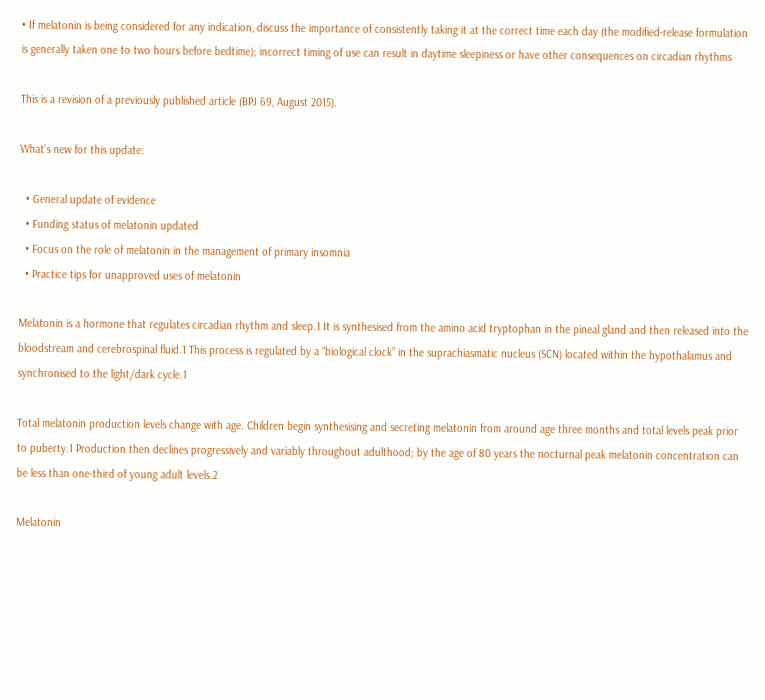• If melatonin is being considered for any indication, discuss the importance of consistently taking it at the correct time each day (the modified-release formulation is generally taken one to two hours before bedtime); incorrect timing of use can result in daytime sleepiness or have other consequences on circadian rhythms

This is a revision of a previously published article (BPJ 69, August 2015).

What’s new for this update:

  • General update of evidence
  • Funding status of melatonin updated
  • Focus on the role of melatonin in the management of primary insomnia
  • Practice tips for unapproved uses of melatonin

Melatonin is a hormone that regulates circadian rhythm and sleep.1 It is synthesised from the amino acid tryptophan in the pineal gland and then released into the bloodstream and cerebrospinal fluid.1 This process is regulated by a “biological clock” in the suprachiasmatic nucleus (SCN) located within the hypothalamus and synchronised to the light/dark cycle.1

Total melatonin production levels change with age. Children begin synthesising and secreting melatonin from around age three months and total levels peak prior to puberty.1 Production then declines progressively and variably throughout adulthood; by the age of 80 years the nocturnal peak melatonin concentration can be less than one-third of young adult levels.2

Melatonin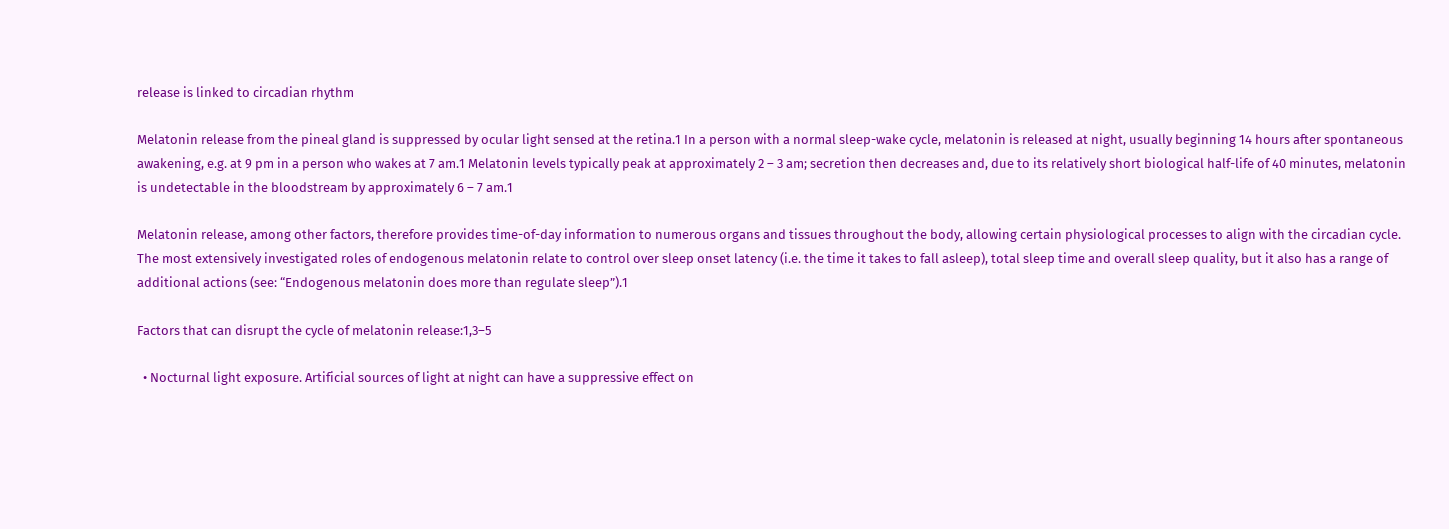release is linked to circadian rhythm

Melatonin release from the pineal gland is suppressed by ocular light sensed at the retina.1 In a person with a normal sleep-wake cycle, melatonin is released at night, usually beginning 14 hours after spontaneous awakening, e.g. at 9 pm in a person who wakes at 7 am.1 Melatonin levels typically peak at approximately 2 – 3 am; secretion then decreases and, due to its relatively short biological half-life of 40 minutes, melatonin is undetectable in the bloodstream by approximately 6 – 7 am.1

Melatonin release, among other factors, therefore provides time-of-day information to numerous organs and tissues throughout the body, allowing certain physiological processes to align with the circadian cycle. The most extensively investigated roles of endogenous melatonin relate to control over sleep onset latency (i.e. the time it takes to fall asleep), total sleep time and overall sleep quality, but it also has a range of additional actions (see: “Endogenous melatonin does more than regulate sleep”).1

Factors that can disrupt the cycle of melatonin release:1,3–5

  • Nocturnal light exposure. Artificial sources of light at night can have a suppressive effect on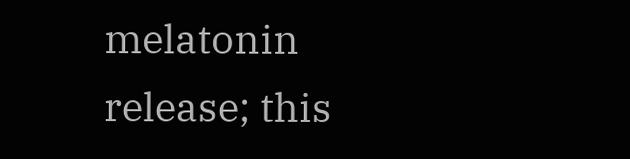melatonin release; this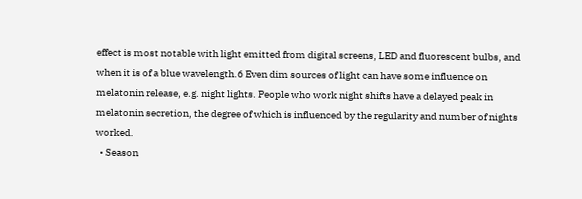effect is most notable with light emitted from digital screens, LED and fluorescent bulbs, and when it is of a blue wavelength.6 Even dim sources of light can have some influence on melatonin release, e.g. night lights. People who work night shifts have a delayed peak in melatonin secretion, the degree of which is influenced by the regularity and number of nights worked.
  • Season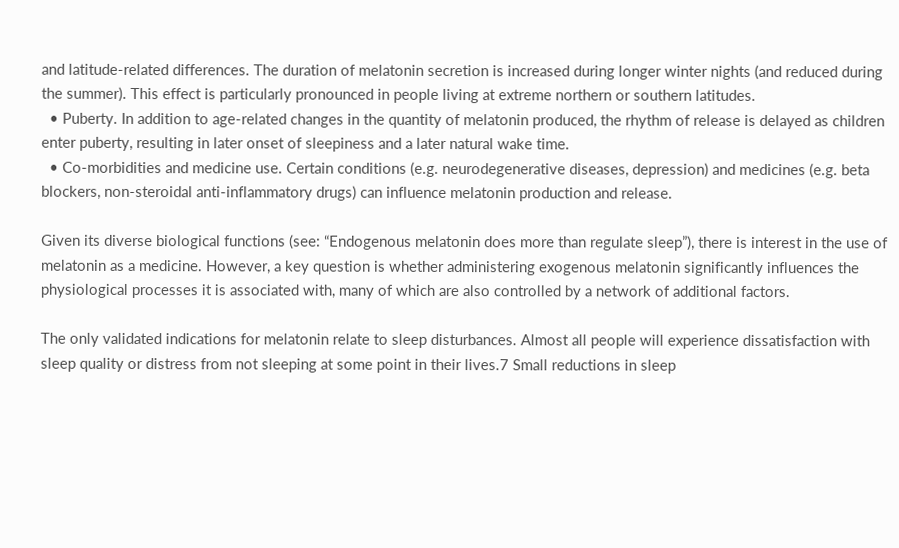and latitude-related differences. The duration of melatonin secretion is increased during longer winter nights (and reduced during the summer). This effect is particularly pronounced in people living at extreme northern or southern latitudes.
  • Puberty. In addition to age-related changes in the quantity of melatonin produced, the rhythm of release is delayed as children enter puberty, resulting in later onset of sleepiness and a later natural wake time.
  • Co-morbidities and medicine use. Certain conditions (e.g. neurodegenerative diseases, depression) and medicines (e.g. beta blockers, non-steroidal anti-inflammatory drugs) can influence melatonin production and release.

Given its diverse biological functions (see: “Endogenous melatonin does more than regulate sleep”), there is interest in the use of melatonin as a medicine. However, a key question is whether administering exogenous melatonin significantly influences the physiological processes it is associated with, many of which are also controlled by a network of additional factors.

The only validated indications for melatonin relate to sleep disturbances. Almost all people will experience dissatisfaction with sleep quality or distress from not sleeping at some point in their lives.7 Small reductions in sleep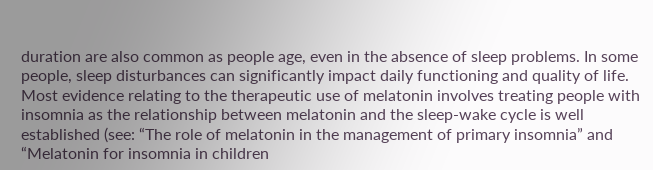duration are also common as people age, even in the absence of sleep problems. In some people, sleep disturbances can significantly impact daily functioning and quality of life. Most evidence relating to the therapeutic use of melatonin involves treating people with insomnia as the relationship between melatonin and the sleep-wake cycle is well established (see: “The role of melatonin in the management of primary insomnia” and “Melatonin for insomnia in children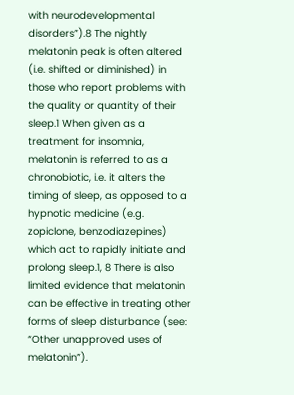with neurodevelopmental disorders”).8 The nightly melatonin peak is often altered (i.e. shifted or diminished) in those who report problems with the quality or quantity of their sleep.1 When given as a treatment for insomnia, melatonin is referred to as a chronobiotic, i.e. it alters the timing of sleep, as opposed to a hypnotic medicine (e.g. zopiclone, benzodiazepines) which act to rapidly initiate and prolong sleep.1, 8 There is also limited evidence that melatonin can be effective in treating other forms of sleep disturbance (see: “Other unapproved uses of melatonin”).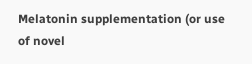Melatonin supplementation (or use of novel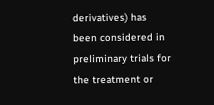derivatives) has been considered in preliminary trials for the treatment or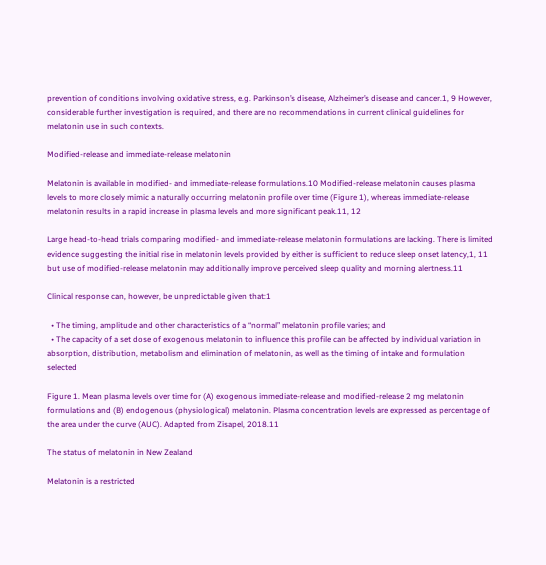prevention of conditions involving oxidative stress, e.g. Parkinson’s disease, Alzheimer’s disease and cancer.1, 9 However, considerable further investigation is required, and there are no recommendations in current clinical guidelines for melatonin use in such contexts.

Modified-release and immediate-release melatonin

Melatonin is available in modified- and immediate-release formulations.10 Modified-release melatonin causes plasma levels to more closely mimic a naturally occurring melatonin profile over time (Figure 1), whereas immediate-release melatonin results in a rapid increase in plasma levels and more significant peak.11, 12

Large head-to-head trials comparing modified- and immediate-release melatonin formulations are lacking. There is limited evidence suggesting the initial rise in melatonin levels provided by either is sufficient to reduce sleep onset latency,1, 11 but use of modified-release melatonin may additionally improve perceived sleep quality and morning alertness.11

Clinical response can, however, be unpredictable given that:1

  • The timing, amplitude and other characteristics of a “normal” melatonin profile varies; and
  • The capacity of a set dose of exogenous melatonin to influence this profile can be affected by individual variation in absorption, distribution, metabolism and elimination of melatonin, as well as the timing of intake and formulation selected

Figure 1. Mean plasma levels over time for (A) exogenous immediate-release and modified-release 2 mg melatonin formulations and (B) endogenous (physiological) melatonin. Plasma concentration levels are expressed as percentage of the area under the curve (AUC). Adapted from Zisapel, 2018.11

The status of melatonin in New Zealand

Melatonin is a restricted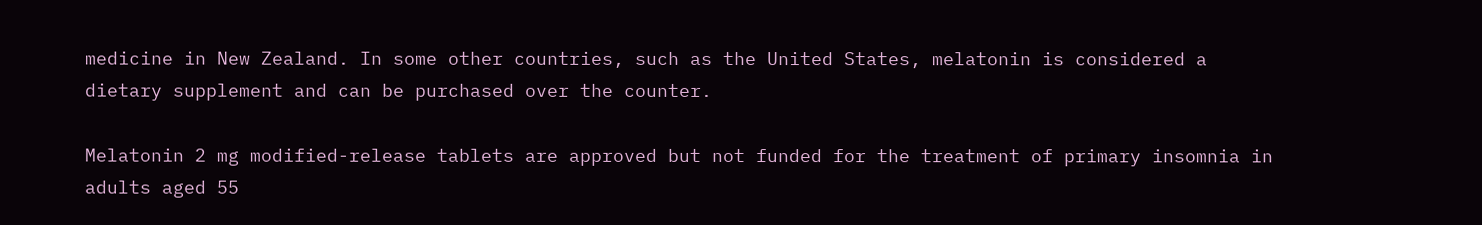medicine in New Zealand. In some other countries, such as the United States, melatonin is considered a dietary supplement and can be purchased over the counter.

Melatonin 2 mg modified-release tablets are approved but not funded for the treatment of primary insomnia in adults aged 55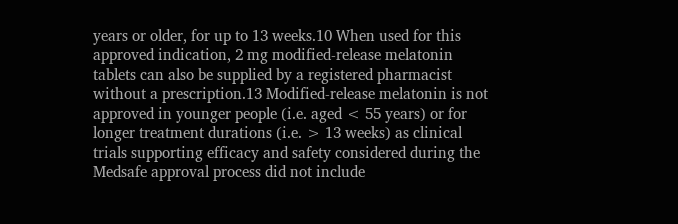years or older, for up to 13 weeks.10 When used for this approved indication, 2 mg modified-release melatonin tablets can also be supplied by a registered pharmacist without a prescription.13 Modified-release melatonin is not approved in younger people (i.e. aged < 55 years) or for longer treatment durations (i.e. > 13 weeks) as clinical trials supporting efficacy and safety considered during the Medsafe approval process did not include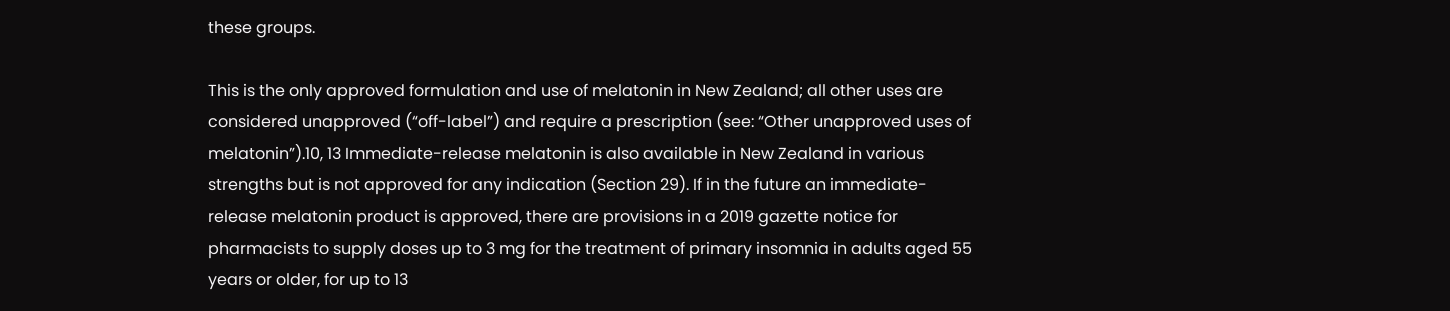these groups.

This is the only approved formulation and use of melatonin in New Zealand; all other uses are considered unapproved (“off-label”) and require a prescription (see: “Other unapproved uses of melatonin”).10, 13 Immediate-release melatonin is also available in New Zealand in various strengths but is not approved for any indication (Section 29). If in the future an immediate-release melatonin product is approved, there are provisions in a 2019 gazette notice for pharmacists to supply doses up to 3 mg for the treatment of primary insomnia in adults aged 55 years or older, for up to 13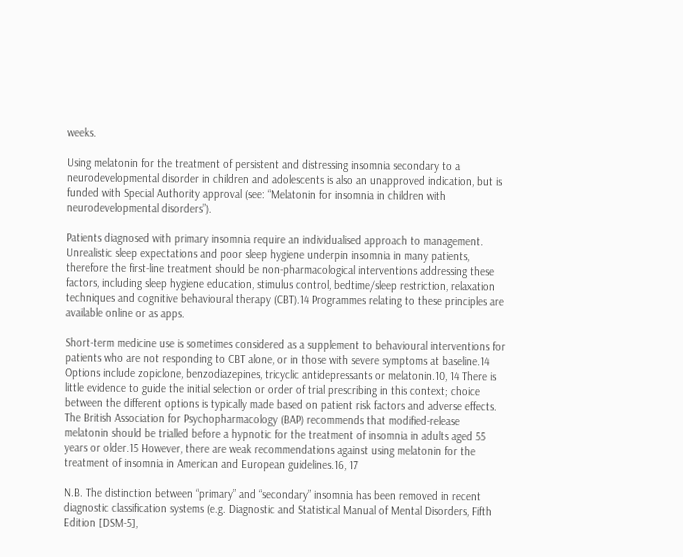weeks.

Using melatonin for the treatment of persistent and distressing insomnia secondary to a neurodevelopmental disorder in children and adolescents is also an unapproved indication, but is funded with Special Authority approval (see: “Melatonin for insomnia in children with neurodevelopmental disorders”).

Patients diagnosed with primary insomnia require an individualised approach to management. Unrealistic sleep expectations and poor sleep hygiene underpin insomnia in many patients, therefore the first-line treatment should be non-pharmacological interventions addressing these factors, including sleep hygiene education, stimulus control, bedtime/sleep restriction, relaxation techniques and cognitive behavioural therapy (CBT).14 Programmes relating to these principles are available online or as apps.

Short-term medicine use is sometimes considered as a supplement to behavioural interventions for patients who are not responding to CBT alone, or in those with severe symptoms at baseline.14 Options include zopiclone, benzodiazepines, tricyclic antidepressants or melatonin.10, 14 There is little evidence to guide the initial selection or order of trial prescribing in this context; choice between the different options is typically made based on patient risk factors and adverse effects. The British Association for Psychopharmacology (BAP) recommends that modified-release melatonin should be trialled before a hypnotic for the treatment of insomnia in adults aged 55 years or older.15 However, there are weak recommendations against using melatonin for the treatment of insomnia in American and European guidelines.16, 17

N.B. The distinction between “primary” and “secondary” insomnia has been removed in recent diagnostic classification systems (e.g. Diagnostic and Statistical Manual of Mental Disorders, Fifth Edition [DSM-5],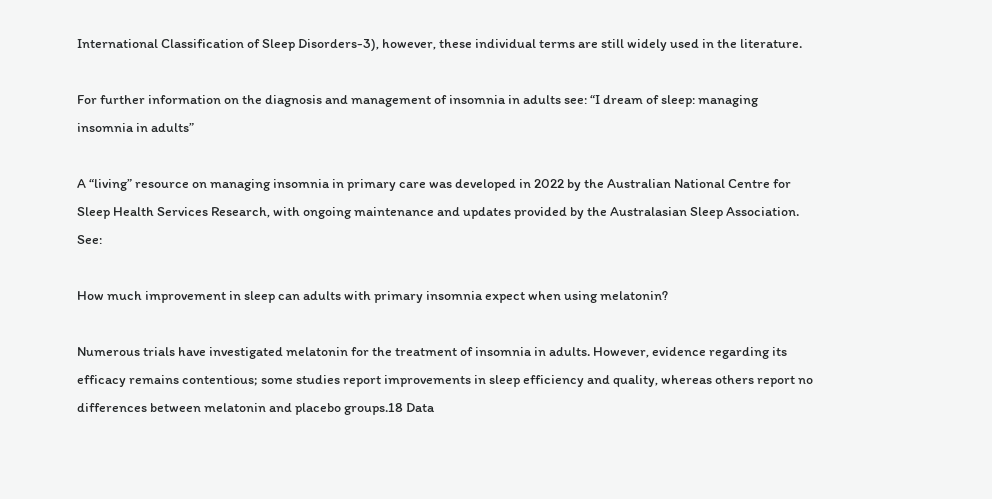International Classification of Sleep Disorders-3), however, these individual terms are still widely used in the literature.

For further information on the diagnosis and management of insomnia in adults see: “I dream of sleep: managing insomnia in adults”

A “living” resource on managing insomnia in primary care was developed in 2022 by the Australian National Centre for Sleep Health Services Research, with ongoing maintenance and updates provided by the Australasian Sleep Association. See:

How much improvement in sleep can adults with primary insomnia expect when using melatonin?

Numerous trials have investigated melatonin for the treatment of insomnia in adults. However, evidence regarding its efficacy remains contentious; some studies report improvements in sleep efficiency and quality, whereas others report no differences between melatonin and placebo groups.18 Data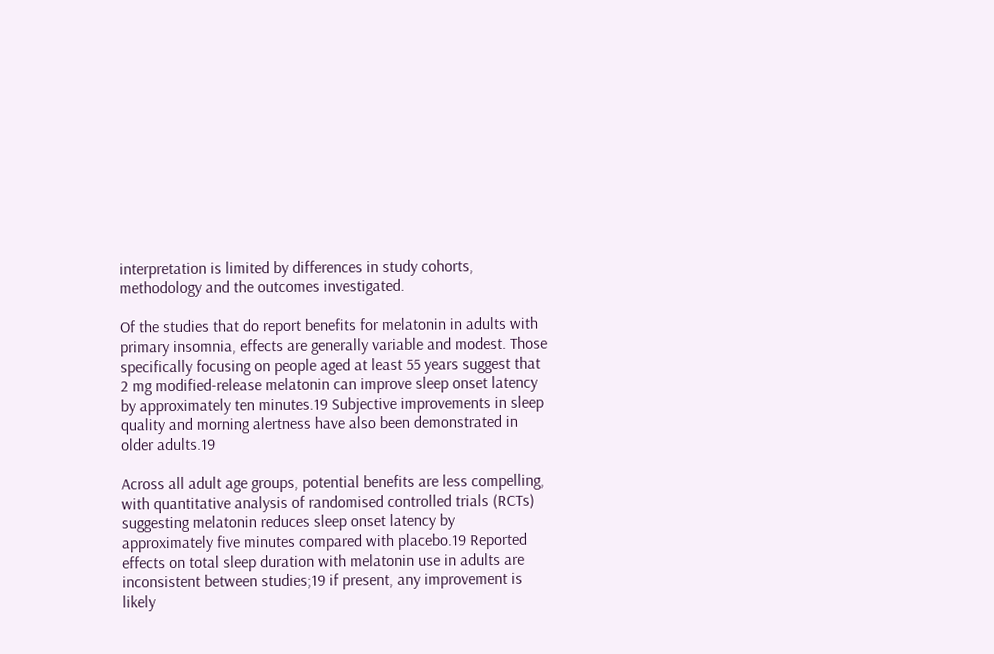interpretation is limited by differences in study cohorts, methodology and the outcomes investigated.

Of the studies that do report benefits for melatonin in adults with primary insomnia, effects are generally variable and modest. Those specifically focusing on people aged at least 55 years suggest that 2 mg modified-release melatonin can improve sleep onset latency by approximately ten minutes.19 Subjective improvements in sleep quality and morning alertness have also been demonstrated in older adults.19

Across all adult age groups, potential benefits are less compelling, with quantitative analysis of randomised controlled trials (RCTs) suggesting melatonin reduces sleep onset latency by approximately five minutes compared with placebo.19 Reported effects on total sleep duration with melatonin use in adults are inconsistent between studies;19 if present, any improvement is likely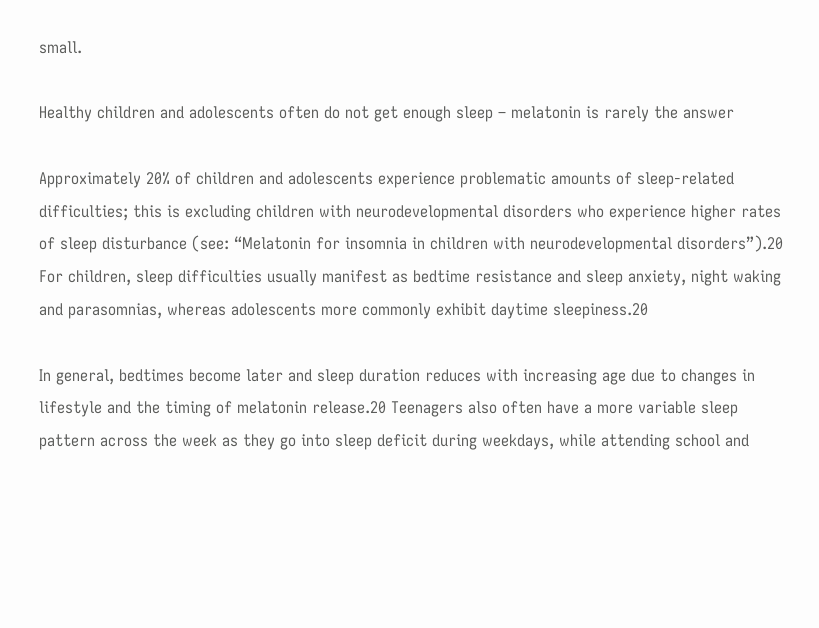small.

Healthy children and adolescents often do not get enough sleep – melatonin is rarely the answer

Approximately 20% of children and adolescents experience problematic amounts of sleep-related difficulties; this is excluding children with neurodevelopmental disorders who experience higher rates of sleep disturbance (see: “Melatonin for insomnia in children with neurodevelopmental disorders”).20 For children, sleep difficulties usually manifest as bedtime resistance and sleep anxiety, night waking and parasomnias, whereas adolescents more commonly exhibit daytime sleepiness.20

In general, bedtimes become later and sleep duration reduces with increasing age due to changes in lifestyle and the timing of melatonin release.20 Teenagers also often have a more variable sleep pattern across the week as they go into sleep deficit during weekdays, while attending school and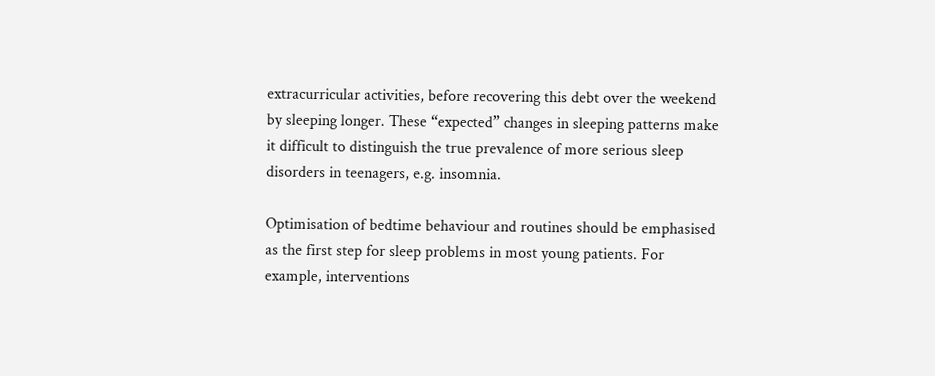extracurricular activities, before recovering this debt over the weekend by sleeping longer. These “expected” changes in sleeping patterns make it difficult to distinguish the true prevalence of more serious sleep disorders in teenagers, e.g. insomnia.

Optimisation of bedtime behaviour and routines should be emphasised as the first step for sleep problems in most young patients. For example, interventions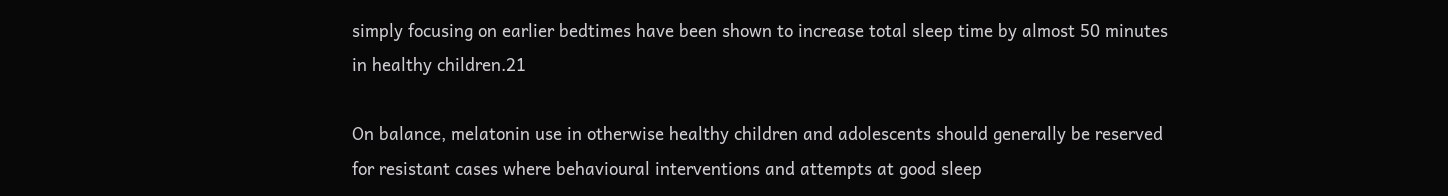simply focusing on earlier bedtimes have been shown to increase total sleep time by almost 50 minutes in healthy children.21

On balance, melatonin use in otherwise healthy children and adolescents should generally be reserved for resistant cases where behavioural interventions and attempts at good sleep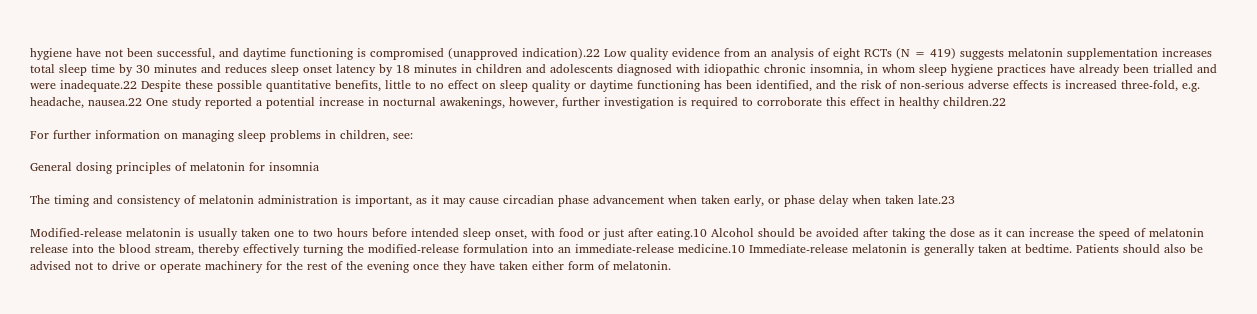hygiene have not been successful, and daytime functioning is compromised (unapproved indication).22 Low quality evidence from an analysis of eight RCTs (N = 419) suggests melatonin supplementation increases total sleep time by 30 minutes and reduces sleep onset latency by 18 minutes in children and adolescents diagnosed with idiopathic chronic insomnia, in whom sleep hygiene practices have already been trialled and were inadequate.22 Despite these possible quantitative benefits, little to no effect on sleep quality or daytime functioning has been identified, and the risk of non-serious adverse effects is increased three-fold, e.g. headache, nausea.22 One study reported a potential increase in nocturnal awakenings, however, further investigation is required to corroborate this effect in healthy children.22

For further information on managing sleep problems in children, see:

General dosing principles of melatonin for insomnia

The timing and consistency of melatonin administration is important, as it may cause circadian phase advancement when taken early, or phase delay when taken late.23

Modified-release melatonin is usually taken one to two hours before intended sleep onset, with food or just after eating.10 Alcohol should be avoided after taking the dose as it can increase the speed of melatonin release into the blood stream, thereby effectively turning the modified-release formulation into an immediate-release medicine.10 Immediate-release melatonin is generally taken at bedtime. Patients should also be advised not to drive or operate machinery for the rest of the evening once they have taken either form of melatonin.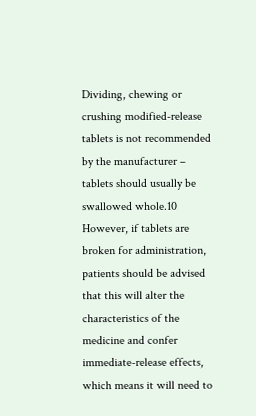Dividing, chewing or crushing modified-release tablets is not recommended by the manufacturer – tablets should usually be swallowed whole.10 However, if tablets are broken for administration, patients should be advised that this will alter the characteristics of the medicine and confer immediate-release effects, which means it will need to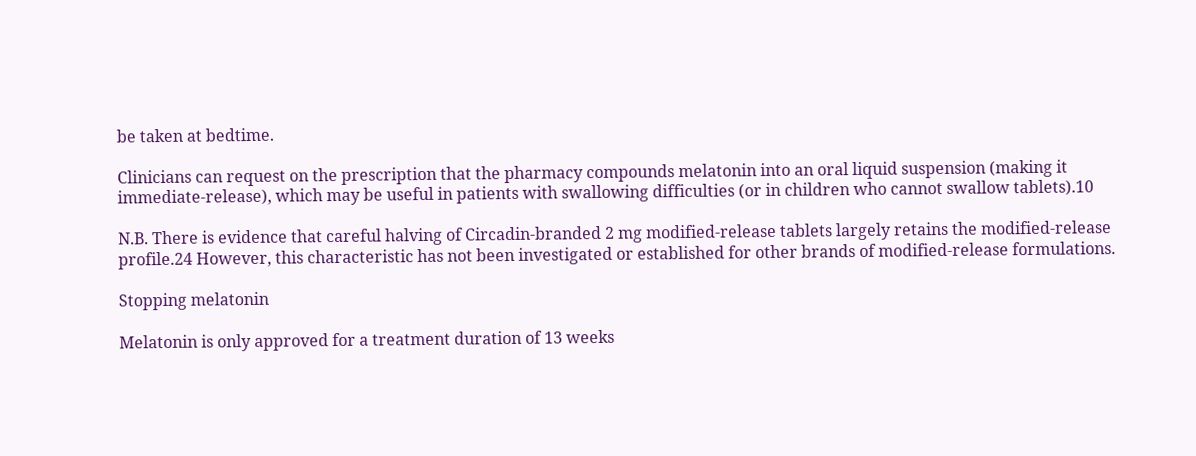be taken at bedtime.

Clinicians can request on the prescription that the pharmacy compounds melatonin into an oral liquid suspension (making it immediate-release), which may be useful in patients with swallowing difficulties (or in children who cannot swallow tablets).10

N.B. There is evidence that careful halving of Circadin-branded 2 mg modified-release tablets largely retains the modified-release profile.24 However, this characteristic has not been investigated or established for other brands of modified-release formulations.

Stopping melatonin

Melatonin is only approved for a treatment duration of 13 weeks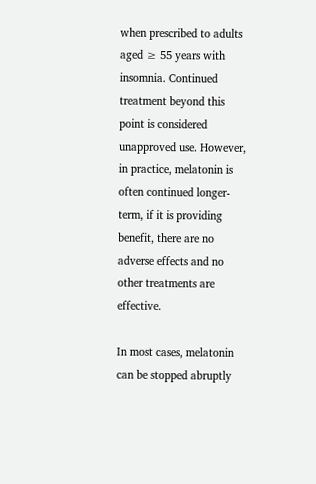when prescribed to adults aged ≥ 55 years with insomnia. Continued treatment beyond this point is considered unapproved use. However, in practice, melatonin is often continued longer-term, if it is providing benefit, there are no adverse effects and no other treatments are effective.

In most cases, melatonin can be stopped abruptly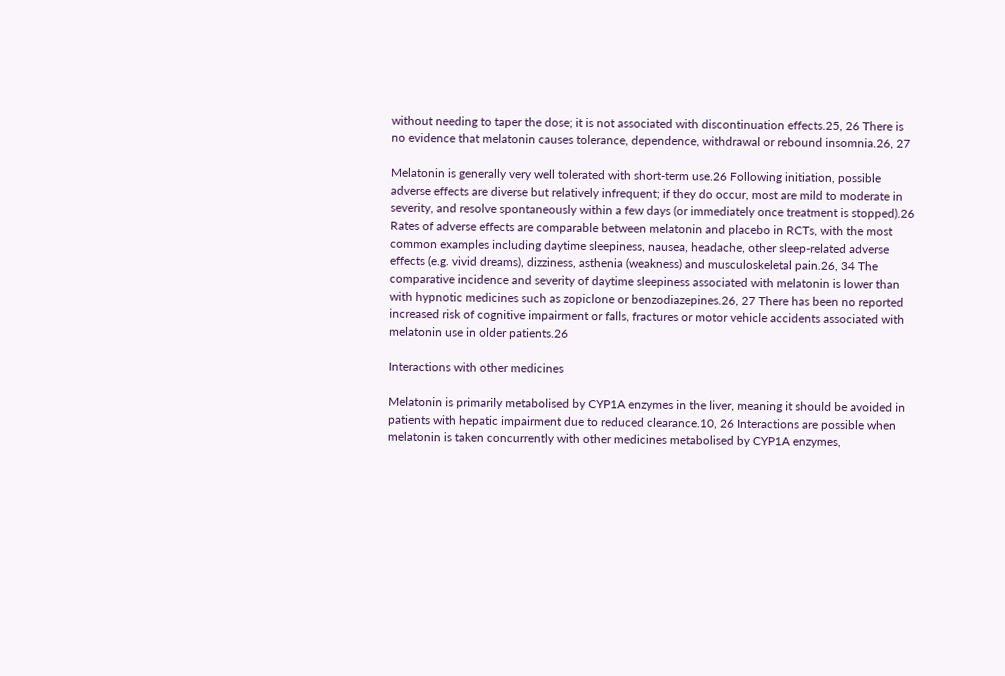without needing to taper the dose; it is not associated with discontinuation effects.25, 26 There is no evidence that melatonin causes tolerance, dependence, withdrawal or rebound insomnia.26, 27

Melatonin is generally very well tolerated with short-term use.26 Following initiation, possible adverse effects are diverse but relatively infrequent; if they do occur, most are mild to moderate in severity, and resolve spontaneously within a few days (or immediately once treatment is stopped).26 Rates of adverse effects are comparable between melatonin and placebo in RCTs, with the most common examples including daytime sleepiness, nausea, headache, other sleep-related adverse effects (e.g. vivid dreams), dizziness, asthenia (weakness) and musculoskeletal pain.26, 34 The comparative incidence and severity of daytime sleepiness associated with melatonin is lower than with hypnotic medicines such as zopiclone or benzodiazepines.26, 27 There has been no reported increased risk of cognitive impairment or falls, fractures or motor vehicle accidents associated with melatonin use in older patients.26

Interactions with other medicines

Melatonin is primarily metabolised by CYP1A enzymes in the liver, meaning it should be avoided in patients with hepatic impairment due to reduced clearance.10, 26 Interactions are possible when melatonin is taken concurrently with other medicines metabolised by CYP1A enzymes,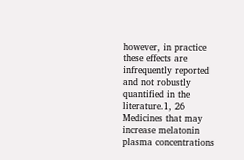however, in practice these effects are infrequently reported and not robustly quantified in the literature.1, 26 Medicines that may increase melatonin plasma concentrations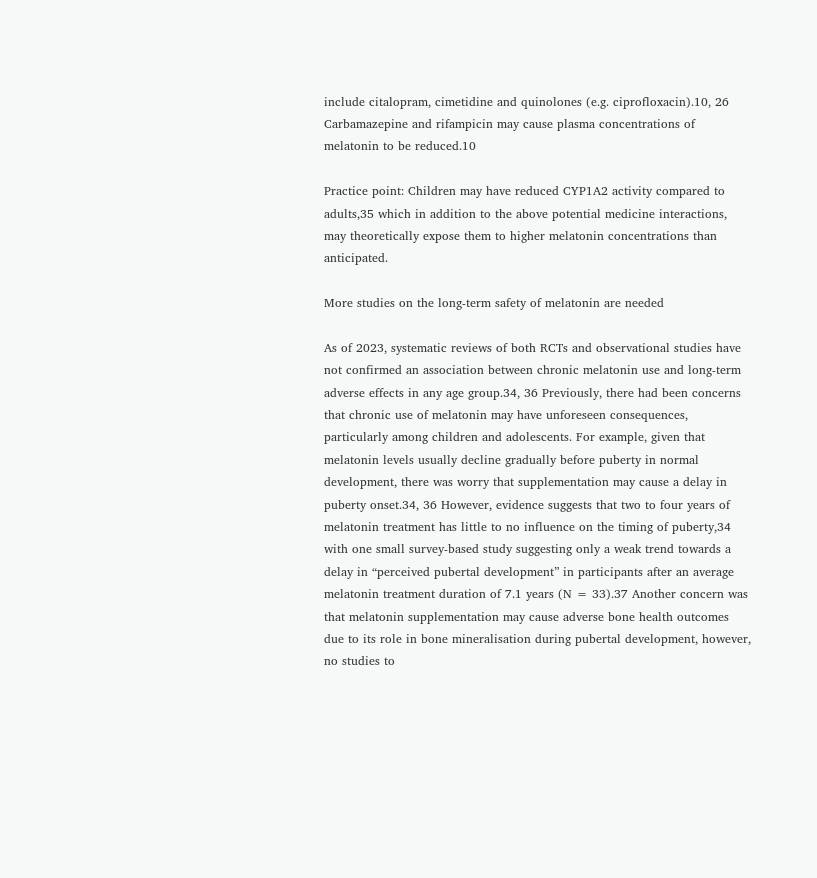include citalopram, cimetidine and quinolones (e.g. ciprofloxacin).10, 26 Carbamazepine and rifampicin may cause plasma concentrations of melatonin to be reduced.10

Practice point: Children may have reduced CYP1A2 activity compared to adults,35 which in addition to the above potential medicine interactions, may theoretically expose them to higher melatonin concentrations than anticipated.

More studies on the long-term safety of melatonin are needed

As of 2023, systematic reviews of both RCTs and observational studies have not confirmed an association between chronic melatonin use and long-term adverse effects in any age group.34, 36 Previously, there had been concerns that chronic use of melatonin may have unforeseen consequences, particularly among children and adolescents. For example, given that melatonin levels usually decline gradually before puberty in normal development, there was worry that supplementation may cause a delay in puberty onset.34, 36 However, evidence suggests that two to four years of melatonin treatment has little to no influence on the timing of puberty,34 with one small survey-based study suggesting only a weak trend towards a delay in “perceived pubertal development” in participants after an average melatonin treatment duration of 7.1 years (N = 33).37 Another concern was that melatonin supplementation may cause adverse bone health outcomes due to its role in bone mineralisation during pubertal development, however, no studies to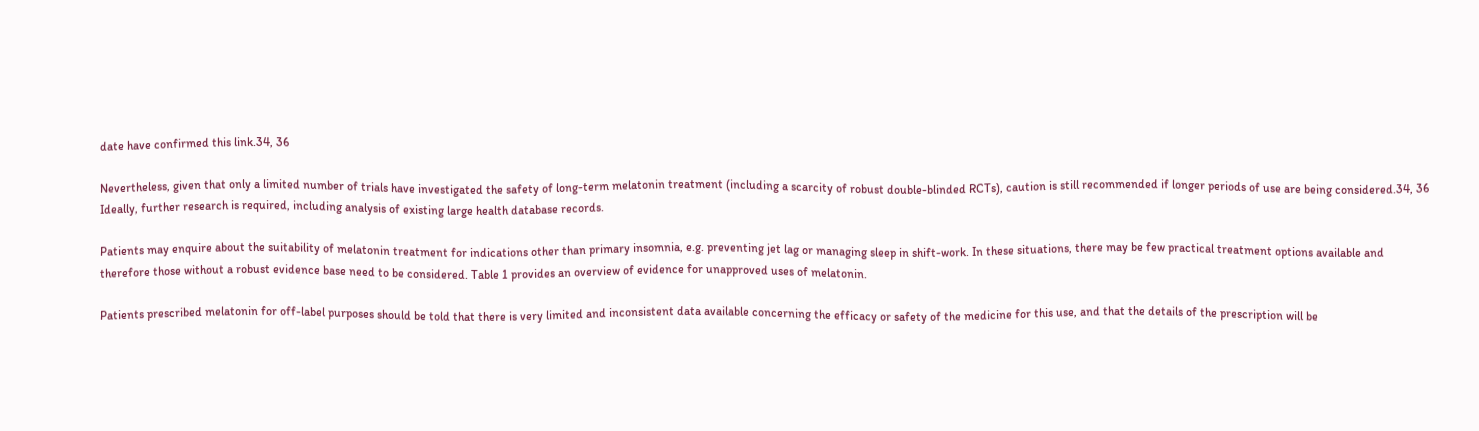date have confirmed this link.34, 36

Nevertheless, given that only a limited number of trials have investigated the safety of long-term melatonin treatment (including a scarcity of robust double-blinded RCTs), caution is still recommended if longer periods of use are being considered.34, 36 Ideally, further research is required, including analysis of existing large health database records.

Patients may enquire about the suitability of melatonin treatment for indications other than primary insomnia, e.g. preventing jet lag or managing sleep in shift-work. In these situations, there may be few practical treatment options available and therefore those without a robust evidence base need to be considered. Table 1 provides an overview of evidence for unapproved uses of melatonin.

Patients prescribed melatonin for off-label purposes should be told that there is very limited and inconsistent data available concerning the efficacy or safety of the medicine for this use, and that the details of the prescription will be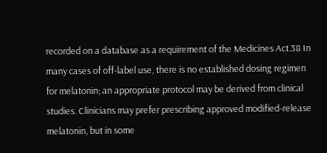recorded on a database as a requirement of the Medicines Act.38 In many cases of off-label use, there is no established dosing regimen for melatonin; an appropriate protocol may be derived from clinical studies. Clinicians may prefer prescribing approved modified-release melatonin, but in some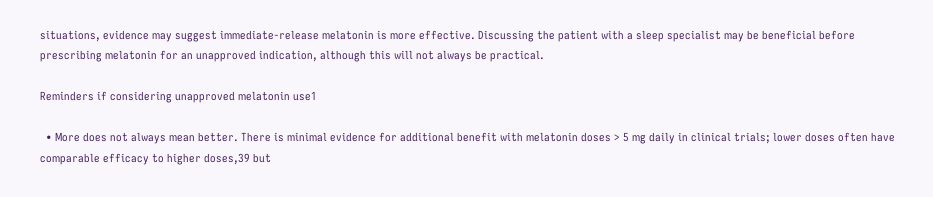situations, evidence may suggest immediate-release melatonin is more effective. Discussing the patient with a sleep specialist may be beneficial before prescribing melatonin for an unapproved indication, although this will not always be practical.

Reminders if considering unapproved melatonin use1

  • More does not always mean better. There is minimal evidence for additional benefit with melatonin doses > 5 mg daily in clinical trials; lower doses often have comparable efficacy to higher doses,39 but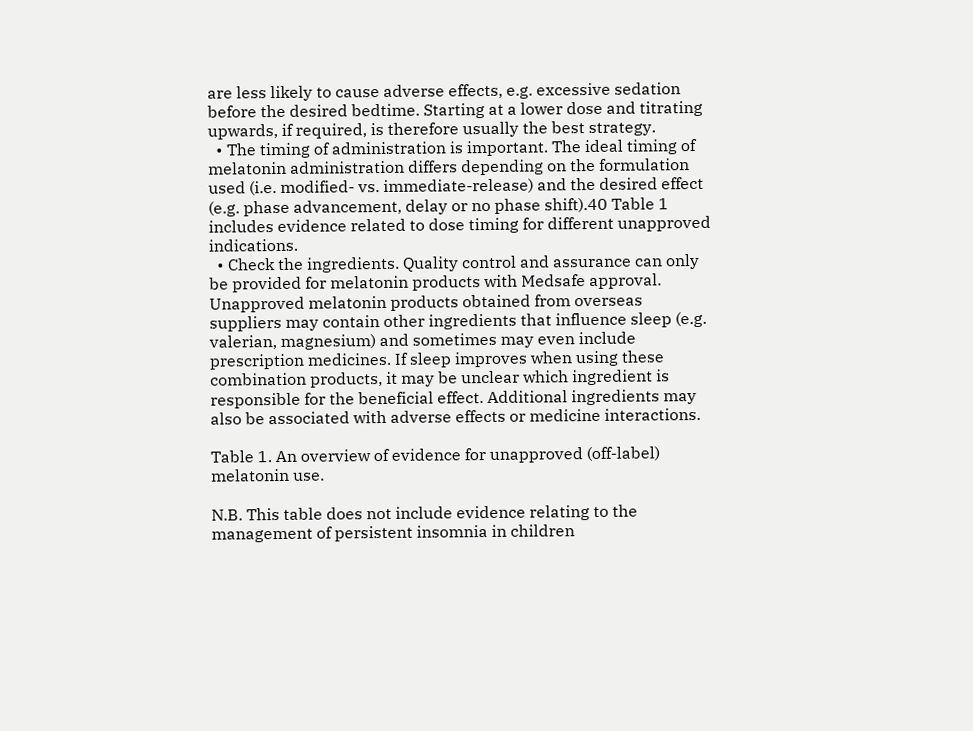are less likely to cause adverse effects, e.g. excessive sedation before the desired bedtime. Starting at a lower dose and titrating upwards, if required, is therefore usually the best strategy.
  • The timing of administration is important. The ideal timing of melatonin administration differs depending on the formulation used (i.e. modified- vs. immediate-release) and the desired effect (e.g. phase advancement, delay or no phase shift).40 Table 1 includes evidence related to dose timing for different unapproved indications.
  • Check the ingredients. Quality control and assurance can only be provided for melatonin products with Medsafe approval. Unapproved melatonin products obtained from overseas suppliers may contain other ingredients that influence sleep (e.g. valerian, magnesium) and sometimes may even include prescription medicines. If sleep improves when using these combination products, it may be unclear which ingredient is responsible for the beneficial effect. Additional ingredients may also be associated with adverse effects or medicine interactions.

Table 1. An overview of evidence for unapproved (off-label) melatonin use.

N.B. This table does not include evidence relating to the management of persistent insomnia in children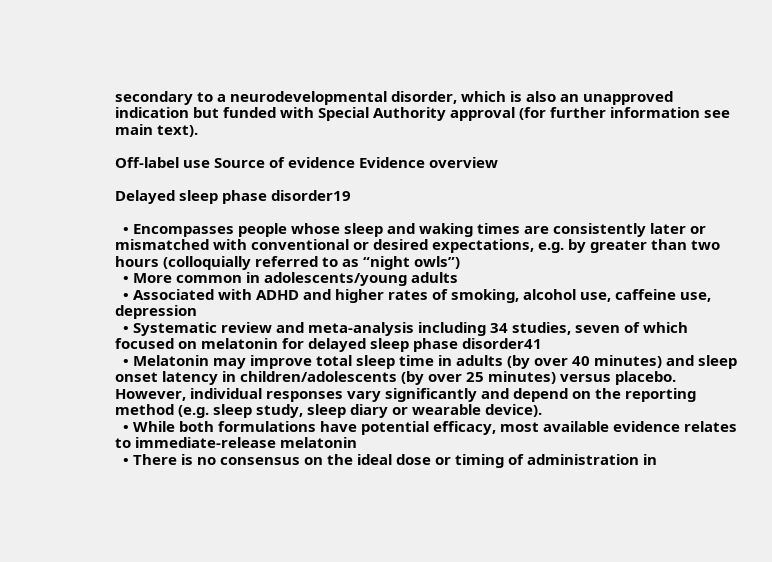secondary to a neurodevelopmental disorder, which is also an unapproved indication but funded with Special Authority approval (for further information see main text).

Off-label use Source of evidence Evidence overview

Delayed sleep phase disorder19

  • Encompasses people whose sleep and waking times are consistently later or mismatched with conventional or desired expectations, e.g. by greater than two hours (colloquially referred to as “night owls”)
  • More common in adolescents/young adults
  • Associated with ADHD and higher rates of smoking, alcohol use, caffeine use, depression
  • Systematic review and meta-analysis including 34 studies, seven of which focused on melatonin for delayed sleep phase disorder41
  • Melatonin may improve total sleep time in adults (by over 40 minutes) and sleep onset latency in children/adolescents (by over 25 minutes) versus placebo. However, individual responses vary significantly and depend on the reporting method (e.g. sleep study, sleep diary or wearable device).
  • While both formulations have potential efficacy, most available evidence relates to immediate-release melatonin
  • There is no consensus on the ideal dose or timing of administration in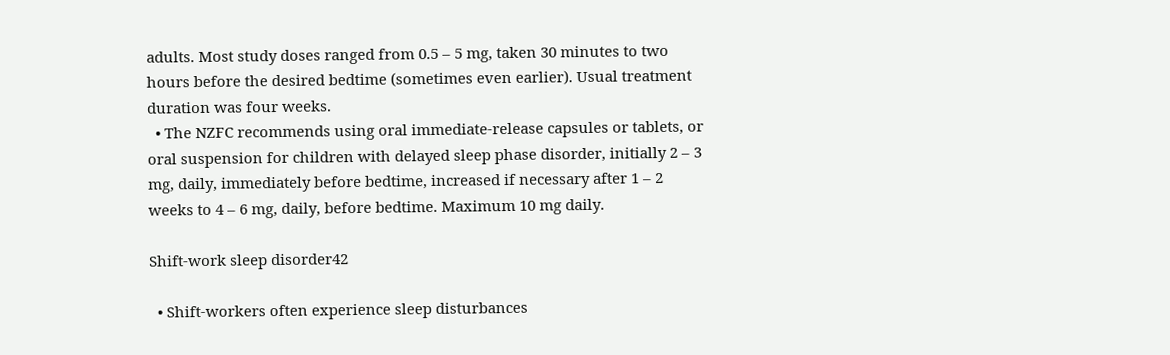adults. Most study doses ranged from 0.5 – 5 mg, taken 30 minutes to two hours before the desired bedtime (sometimes even earlier). Usual treatment duration was four weeks.
  • The NZFC recommends using oral immediate-release capsules or tablets, or oral suspension for children with delayed sleep phase disorder, initially 2 – 3 mg, daily, immediately before bedtime, increased if necessary after 1 – 2 weeks to 4 – 6 mg, daily, before bedtime. Maximum 10 mg daily.

Shift-work sleep disorder42

  • Shift-workers often experience sleep disturbances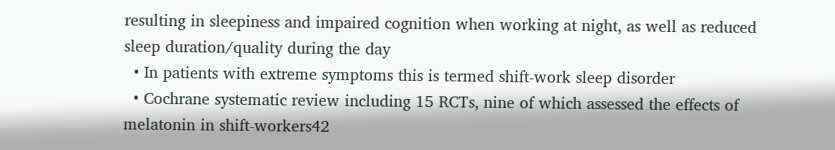resulting in sleepiness and impaired cognition when working at night, as well as reduced sleep duration/quality during the day
  • In patients with extreme symptoms this is termed shift-work sleep disorder
  • Cochrane systematic review including 15 RCTs, nine of which assessed the effects of melatonin in shift-workers42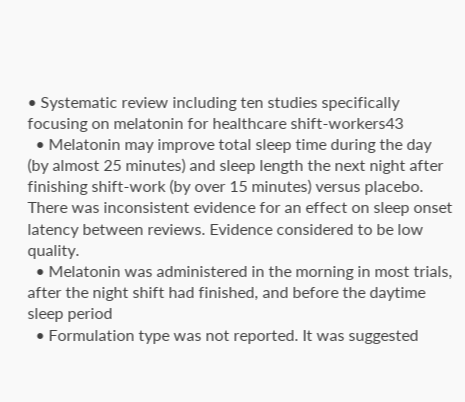• Systematic review including ten studies specifically focusing on melatonin for healthcare shift-workers43
  • Melatonin may improve total sleep time during the day (by almost 25 minutes) and sleep length the next night after finishing shift-work (by over 15 minutes) versus placebo. There was inconsistent evidence for an effect on sleep onset latency between reviews. Evidence considered to be low quality.
  • Melatonin was administered in the morning in most trials, after the night shift had finished, and before the daytime sleep period
  • Formulation type was not reported. It was suggested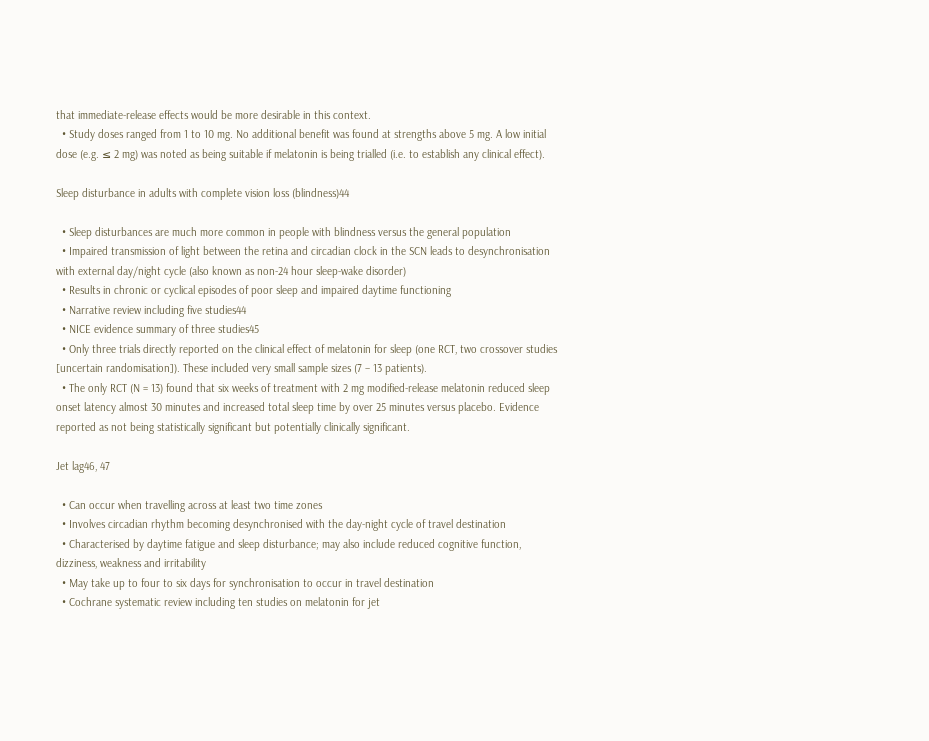that immediate-release effects would be more desirable in this context.
  • Study doses ranged from 1 to 10 mg. No additional benefit was found at strengths above 5 mg. A low initial dose (e.g. ≤ 2 mg) was noted as being suitable if melatonin is being trialled (i.e. to establish any clinical effect).

Sleep disturbance in adults with complete vision loss (blindness)44

  • Sleep disturbances are much more common in people with blindness versus the general population
  • Impaired transmission of light between the retina and circadian clock in the SCN leads to desynchronisation with external day/night cycle (also known as non-24 hour sleep-wake disorder)
  • Results in chronic or cyclical episodes of poor sleep and impaired daytime functioning
  • Narrative review including five studies44
  • NICE evidence summary of three studies45
  • Only three trials directly reported on the clinical effect of melatonin for sleep (one RCT, two crossover studies [uncertain randomisation]). These included very small sample sizes (7 – 13 patients).
  • The only RCT (N = 13) found that six weeks of treatment with 2 mg modified-release melatonin reduced sleep onset latency almost 30 minutes and increased total sleep time by over 25 minutes versus placebo. Evidence reported as not being statistically significant but potentially clinically significant.

Jet lag46, 47

  • Can occur when travelling across at least two time zones
  • Involves circadian rhythm becoming desynchronised with the day-night cycle of travel destination
  • Characterised by daytime fatigue and sleep disturbance; may also include reduced cognitive function, dizziness, weakness and irritability
  • May take up to four to six days for synchronisation to occur in travel destination
  • Cochrane systematic review including ten studies on melatonin for jet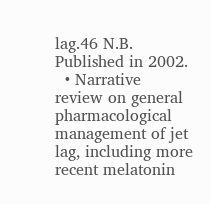lag.46 N.B. Published in 2002.
  • Narrative review on general pharmacological management of jet lag, including more recent melatonin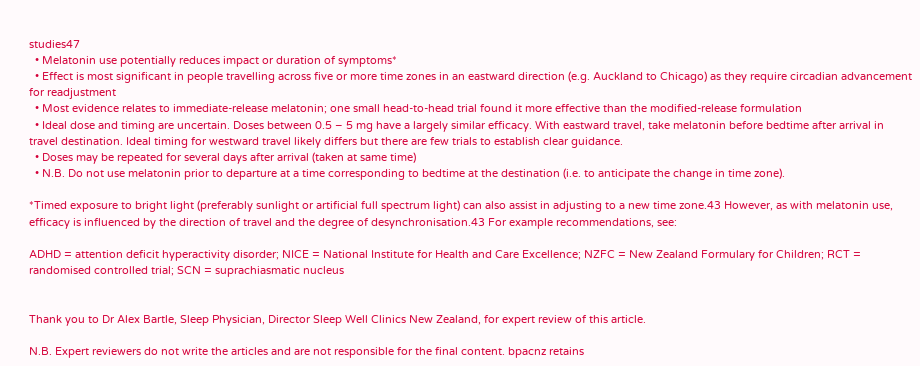studies47
  • Melatonin use potentially reduces impact or duration of symptoms*
  • Effect is most significant in people travelling across five or more time zones in an eastward direction (e.g. Auckland to Chicago) as they require circadian advancement for readjustment
  • Most evidence relates to immediate-release melatonin; one small head-to-head trial found it more effective than the modified-release formulation
  • Ideal dose and timing are uncertain. Doses between 0.5 – 5 mg have a largely similar efficacy. With eastward travel, take melatonin before bedtime after arrival in travel destination. Ideal timing for westward travel likely differs but there are few trials to establish clear guidance.
  • Doses may be repeated for several days after arrival (taken at same time)
  • N.B. Do not use melatonin prior to departure at a time corresponding to bedtime at the destination (i.e. to anticipate the change in time zone).

*Timed exposure to bright light (preferably sunlight or artificial full spectrum light) can also assist in adjusting to a new time zone.43 However, as with melatonin use, efficacy is influenced by the direction of travel and the degree of desynchronisation.43 For example recommendations, see:

ADHD = attention deficit hyperactivity disorder; NICE = National Institute for Health and Care Excellence; NZFC = New Zealand Formulary for Children; RCT = randomised controlled trial; SCN = suprachiasmatic nucleus


Thank you to Dr Alex Bartle, Sleep Physician, Director Sleep Well Clinics New Zealand, for expert review of this article.

N.B. Expert reviewers do not write the articles and are not responsible for the final content. bpacnz retains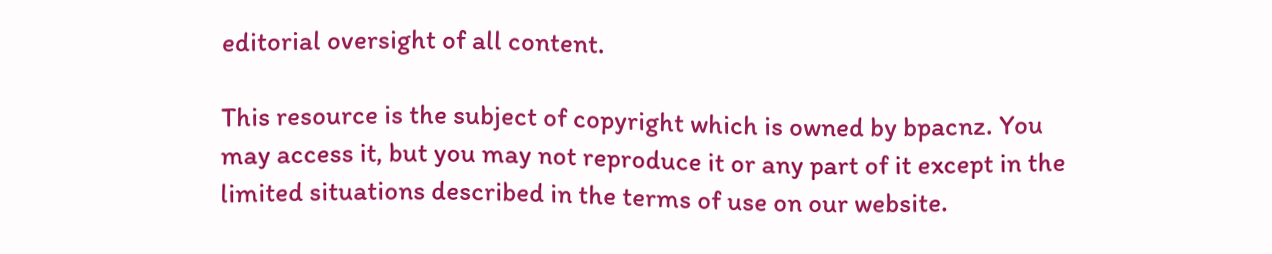editorial oversight of all content.

This resource is the subject of copyright which is owned by bpacnz. You may access it, but you may not reproduce it or any part of it except in the limited situations described in the terms of use on our website.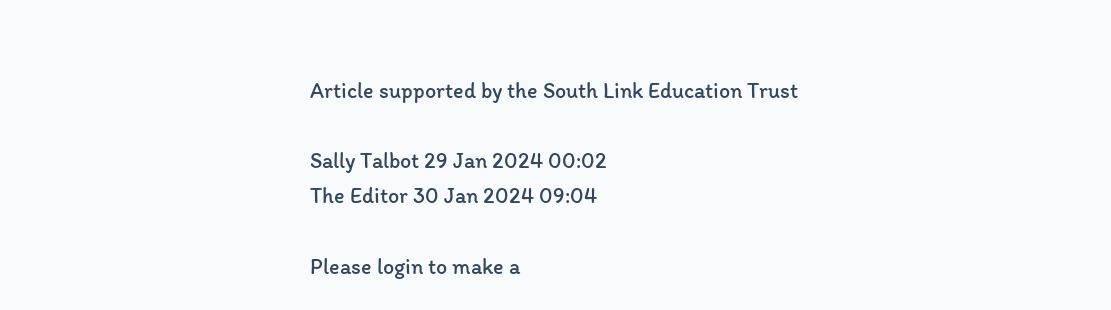Article supported by the South Link Education Trust

Sally Talbot 29 Jan 2024 00:02
The Editor 30 Jan 2024 09:04

Please login to make a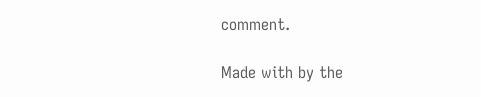comment.

Made with by the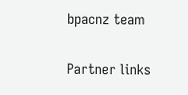bpacnz team

Partner links